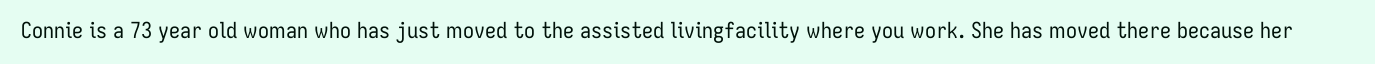Connie is a 73 year old woman who has just moved to the assisted livingfacility where you work. She has moved there because her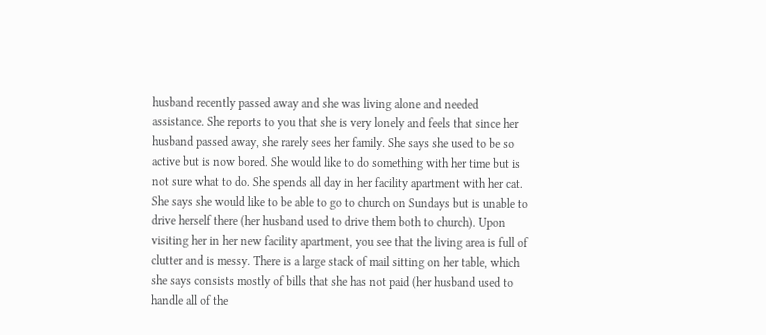husband recently passed away and she was living alone and needed assistance. She reports to you that she is very lonely and feels that since her husband passed away, she rarely sees her family. She says she used to be so active but is now bored. She would like to do something with her time but is not sure what to do. She spends all day in her facility apartment with her cat. She says she would like to be able to go to church on Sundays but is unable to drive herself there (her husband used to drive them both to church). Upon visiting her in her new facility apartment, you see that the living area is full of clutter and is messy. There is a large stack of mail sitting on her table, which she says consists mostly of bills that she has not paid (her husband used to handle all of the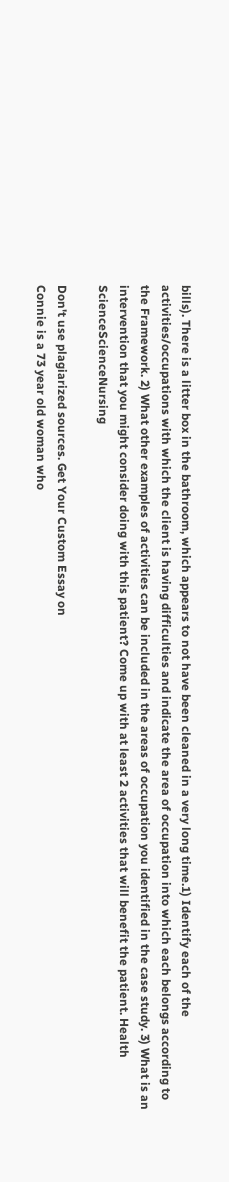bills). There is a litter box in the bathroom, which appears to not have been cleaned in a very long time.1) Identify each of the activities/occupations with which the client is having difficulties and indicate the area of occupation into which each belongs according to the Framework. 2) What other examples of activities can be included in the areas of occupation you identified in the case study. 3) What is an intervention that you might consider doing with this patient? Come up with at least 2 activities that will benefit the patient. Health ScienceScienceNursing

Don't use plagiarized sources. Get Your Custom Essay on
Connie is a 73 year old woman who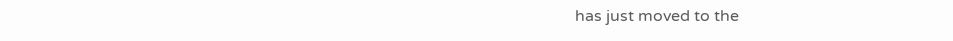has just moved to the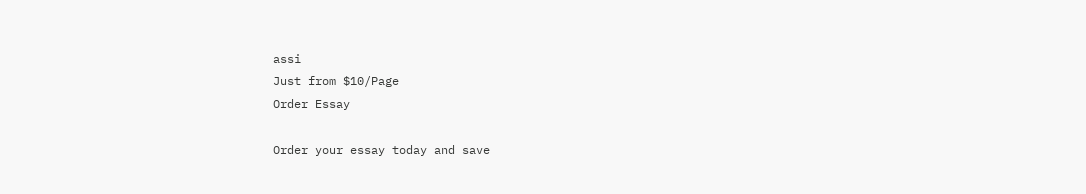assi
Just from $10/Page
Order Essay

Order your essay today and save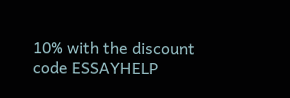10% with the discount code ESSAYHELP